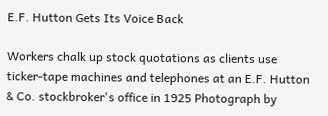E.F. Hutton Gets Its Voice Back

Workers chalk up stock quotations as clients use ticker-tape machines and telephones at an E.F. Hutton & Co. stockbroker's office in 1925 Photograph by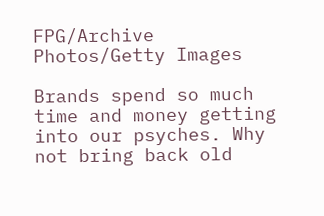FPG/Archive Photos/Getty Images

Brands spend so much time and money getting into our psyches. Why not bring back old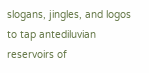slogans, jingles, and logos to tap antediluvian reservoirs of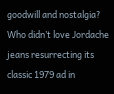goodwill and nostalgia? Who didn’t love Jordache jeans resurrecting its classic 1979 ad in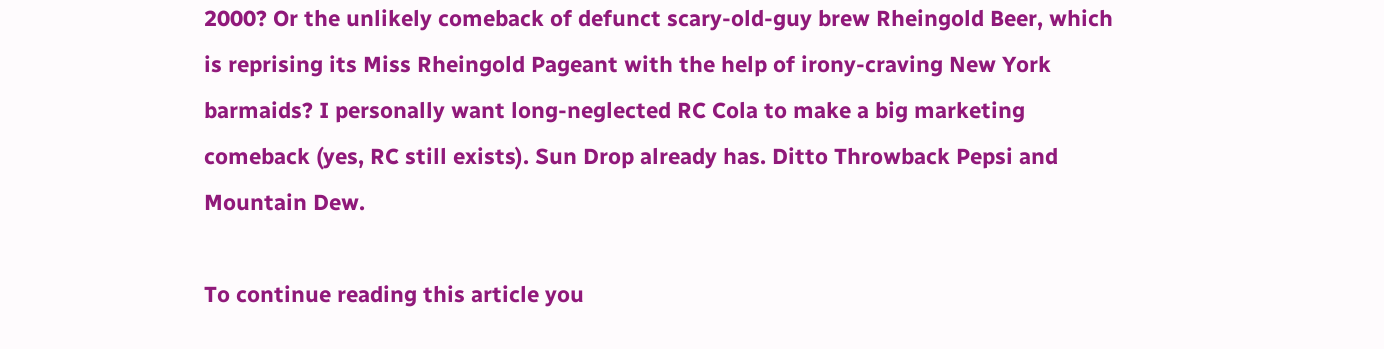2000? Or the unlikely comeback of defunct scary-old-guy brew Rheingold Beer, which is reprising its Miss Rheingold Pageant with the help of irony-craving New York barmaids? I personally want long-neglected RC Cola to make a big marketing comeback (yes, RC still exists). Sun Drop already has. Ditto Throwback Pepsi and Mountain Dew.

To continue reading this article you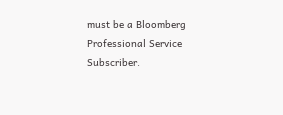must be a Bloomberg Professional Service Subscriber.